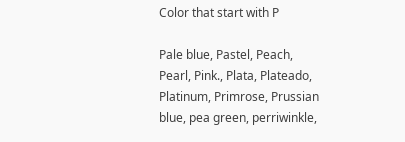Color that start with P

Pale blue, Pastel, Peach, Pearl, Pink., Plata, Plateado, Platinum, Primrose, Prussian blue, pea green, perriwinkle,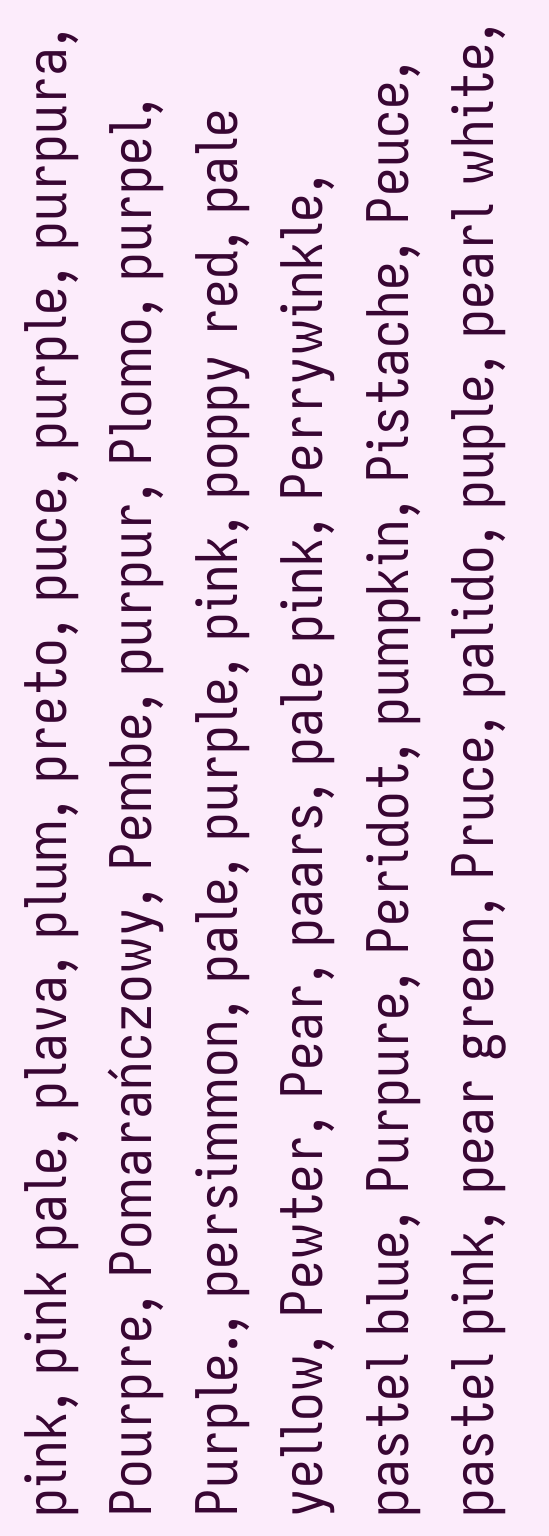pink, pink pale, plava, plum, preto, puce, purple, purpura, Pourpre, Pomarańczowy, Pembe, purpur, Plomo, purpel, Purple., persimmon, pale, purple, pink, poppy red, pale yellow, Pewter, Pear, paars, pale pink, Perrywinkle, pastel blue, Purpure, Peridot, pumpkin, Pistache, Peuce, pastel pink, pear green, Pruce, palido, puple, pearl white,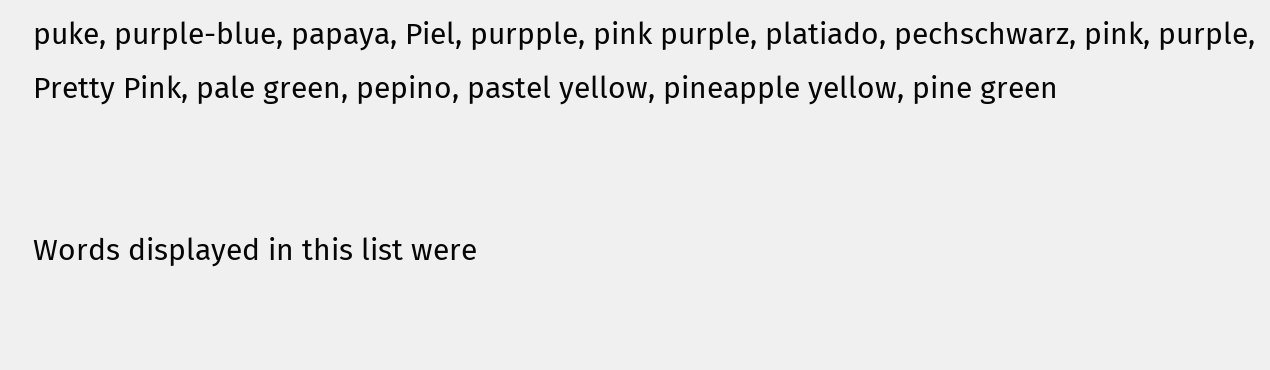puke, purple-blue, papaya, Piel, purpple, pink purple, platiado, pechschwarz, pink, purple, Pretty Pink, pale green, pepino, pastel yellow, pineapple yellow, pine green


Words displayed in this list were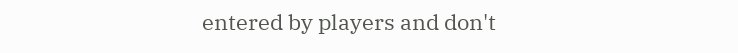entered by players and don't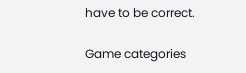have to be correct.

Game categories